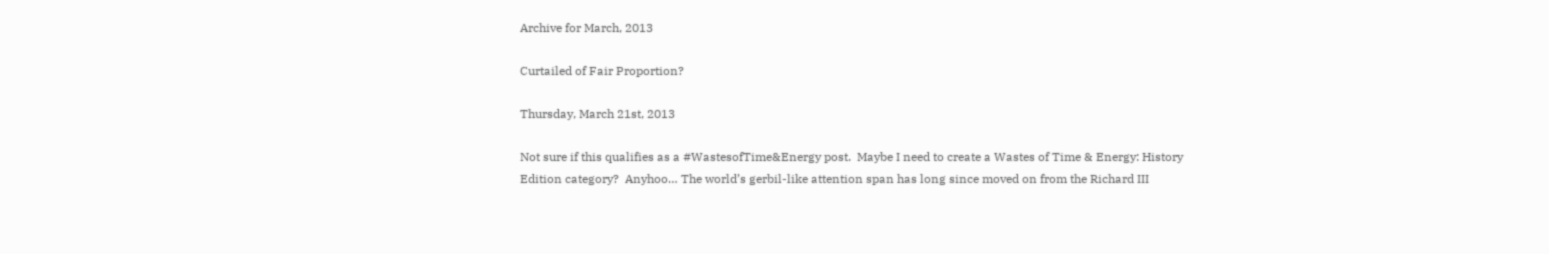Archive for March, 2013

Curtailed of Fair Proportion?

Thursday, March 21st, 2013

Not sure if this qualifies as a #WastesofTime&Energy post.  Maybe I need to create a Wastes of Time & Energy: History Edition category?  Anyhoo… The world’s gerbil-like attention span has long since moved on from the Richard III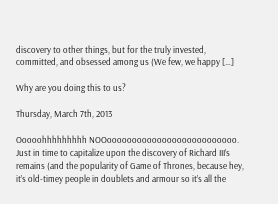discovery to other things, but for the truly invested, committed, and obsessed among us (We few, we happy […]

Why are you doing this to us?

Thursday, March 7th, 2013

Ooooohhhhhhhhh NOOoooooooooooooooooooooooooo. Just in time to capitalize upon the discovery of Richard III’s remains (and the popularity of Game of Thrones, because hey, it’s old-timey people in doublets and armour so it’s all the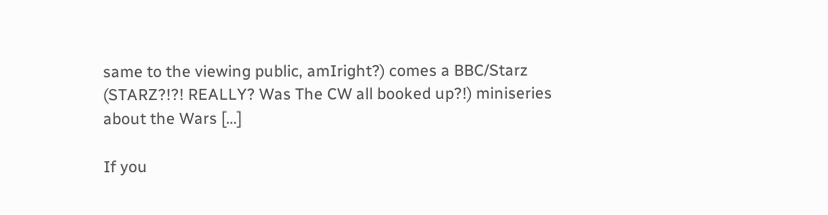same to the viewing public, amIright?) comes a BBC/Starz (STARZ?!?! REALLY? Was The CW all booked up?!) miniseries about the Wars […]

If you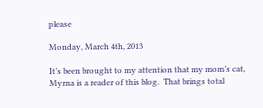please

Monday, March 4th, 2013

It’s been brought to my attention that my mom’s cat, Myrna is a reader of this blog.  That brings total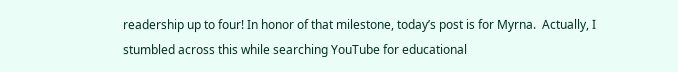readership up to four! In honor of that milestone, today’s post is for Myrna.  Actually, I stumbled across this while searching YouTube for educational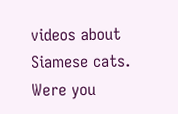videos about Siamese cats.  Were you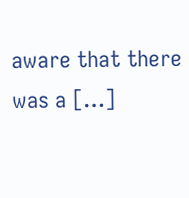aware that there was a […]